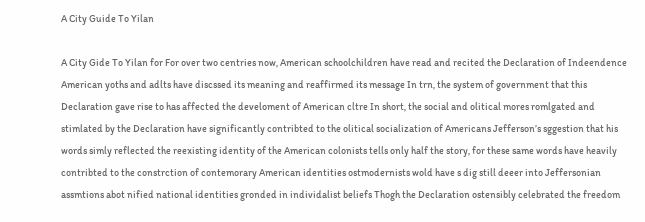A City Guide To Yilan

A City Gide To Yilan for For over two centries now, American schoolchildren have read and recited the Declaration of Indeendence American yoths and adlts have discssed its meaning and reaffirmed its message In trn, the system of government that this Declaration gave rise to has affected the develoment of American cltre In short, the social and olitical mores romlgated and stimlated by the Declaration have significantly contribted to the olitical socialization of Americans Jefferson’s sggestion that his words simly reflected the reexisting identity of the American colonists tells only half the story, for these same words have heavily contribted to the constrction of contemorary American identities ostmodernists wold have s dig still deeer into Jeffersonian assmtions abot nified national identities gronded in individalist beliefs Thogh the Declaration ostensibly celebrated the freedom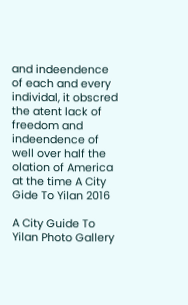and indeendence of each and every individal, it obscred the atent lack of freedom and indeendence of well over half the olation of America at the time A City Gide To Yilan 2016

A City Guide To Yilan Photo Gallery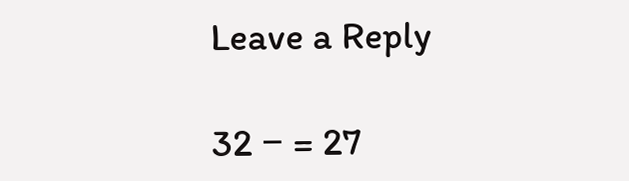Leave a Reply

32 − = 27